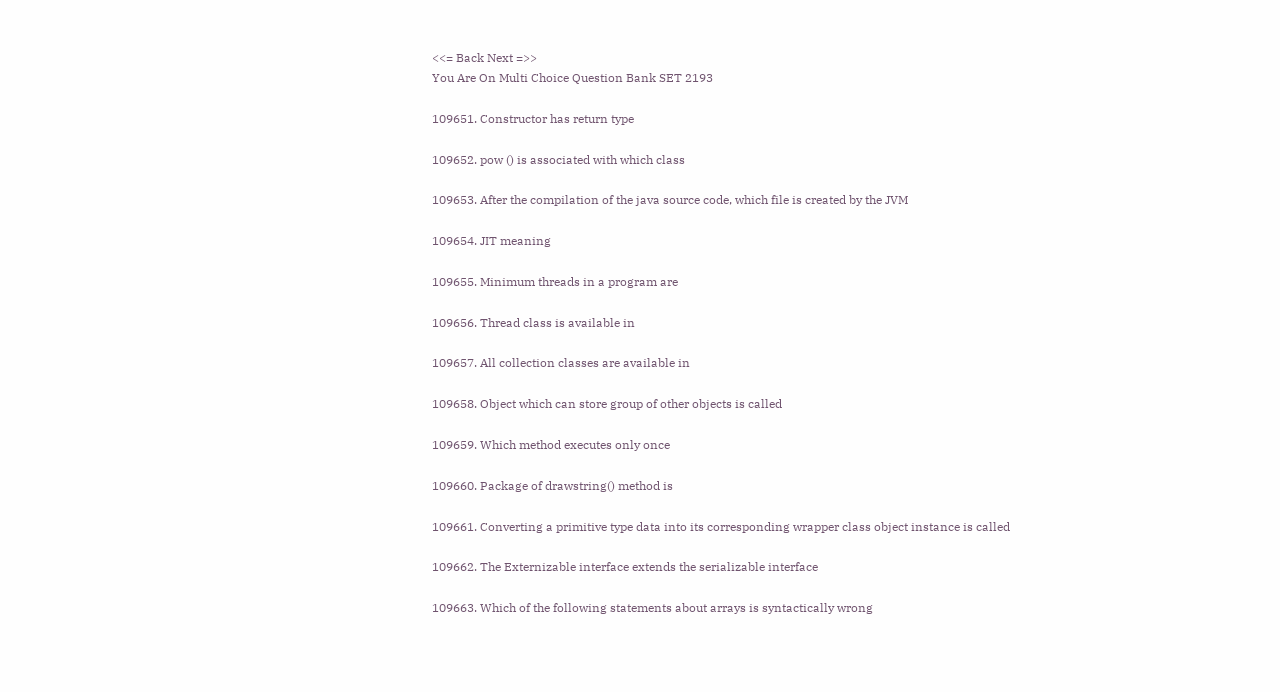<<= Back Next =>>
You Are On Multi Choice Question Bank SET 2193

109651. Constructor has return type

109652. pow () is associated with which class

109653. After the compilation of the java source code, which file is created by the JVM

109654. JIT meaning

109655. Minimum threads in a program are

109656. Thread class is available in

109657. All collection classes are available in

109658. Object which can store group of other objects is called

109659. Which method executes only once

109660. Package of drawstring() method is

109661. Converting a primitive type data into its corresponding wrapper class object instance is called

109662. The Externizable interface extends the serializable interface

109663. Which of the following statements about arrays is syntactically wrong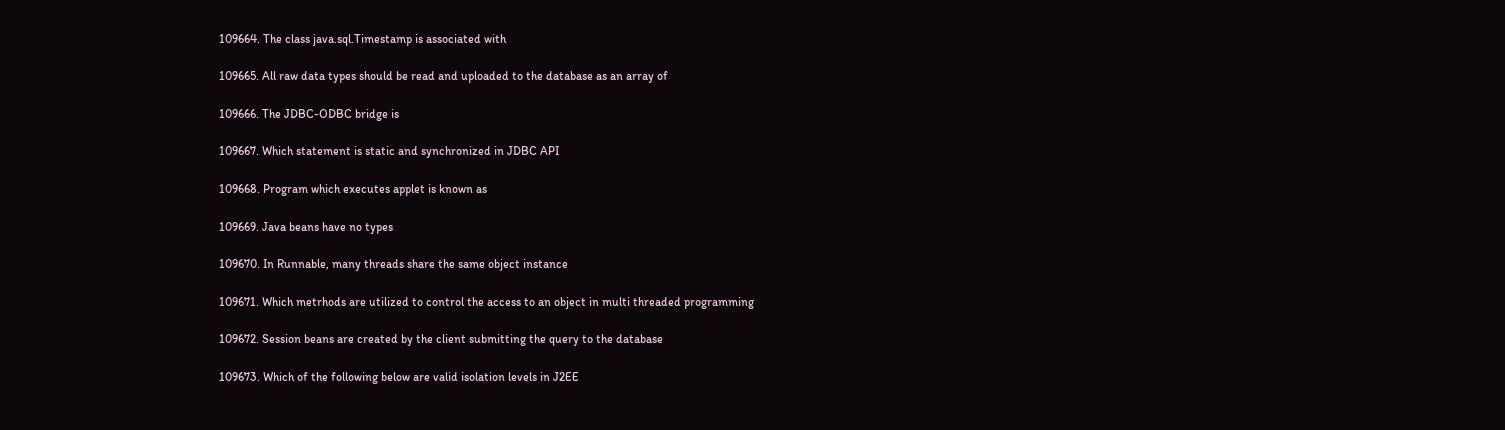109664. The class java.sql.Timestamp is associated with

109665. All raw data types should be read and uploaded to the database as an array of

109666. The JDBC-ODBC bridge is

109667. Which statement is static and synchronized in JDBC API

109668. Program which executes applet is known as

109669. Java beans have no types

109670. In Runnable, many threads share the same object instance

109671. Which metrhods are utilized to control the access to an object in multi threaded programming

109672. Session beans are created by the client submitting the query to the database

109673. Which of the following below are valid isolation levels in J2EE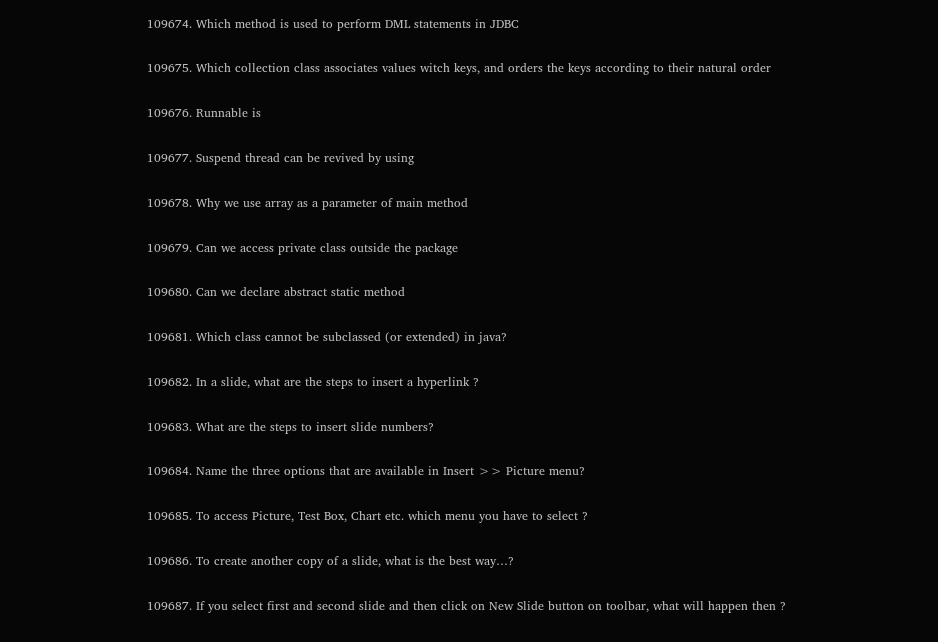109674. Which method is used to perform DML statements in JDBC

109675. Which collection class associates values witch keys, and orders the keys according to their natural order

109676. Runnable is

109677. Suspend thread can be revived by using

109678. Why we use array as a parameter of main method

109679. Can we access private class outside the package

109680. Can we declare abstract static method

109681. Which class cannot be subclassed (or extended) in java?

109682. In a slide, what are the steps to insert a hyperlink ?

109683. What are the steps to insert slide numbers?

109684. Name the three options that are available in Insert >> Picture menu?

109685. To access Picture, Test Box, Chart etc. which menu you have to select ?

109686. To create another copy of a slide, what is the best way…?

109687. If you select first and second slide and then click on New Slide button on toolbar, what will happen then ?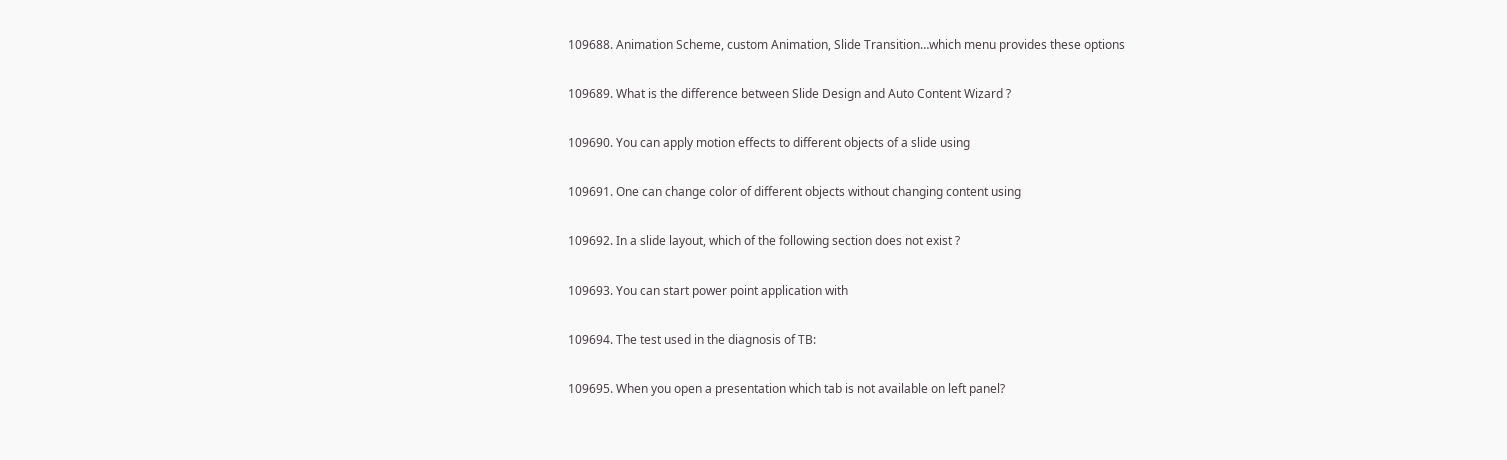109688. Animation Scheme, custom Animation, Slide Transition…which menu provides these options

109689. What is the difference between Slide Design and Auto Content Wizard ?

109690. You can apply motion effects to different objects of a slide using

109691. One can change color of different objects without changing content using

109692. In a slide layout, which of the following section does not exist ?

109693. You can start power point application with

109694. The test used in the diagnosis of TB:

109695. When you open a presentation which tab is not available on left panel?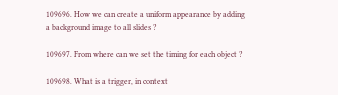109696. How we can create a uniform appearance by adding a background image to all slides ?

109697. From where can we set the timing for each object ?

109698. What is a trigger, in context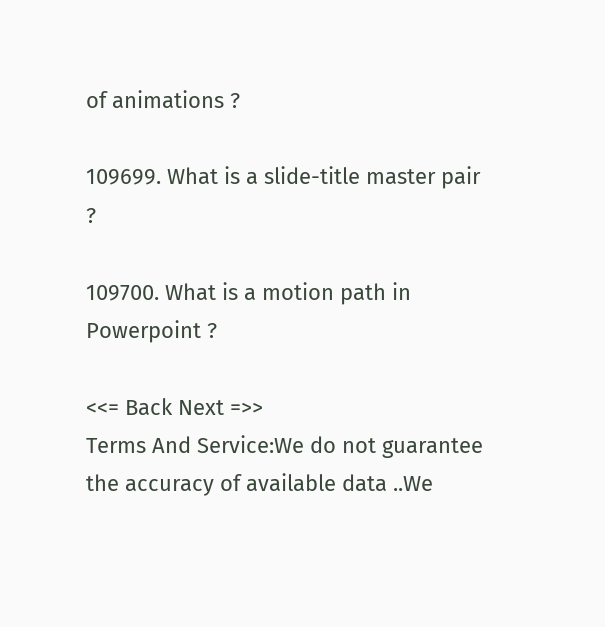of animations ?

109699. What is a slide-title master pair ?

109700. What is a motion path in Powerpoint ?

<<= Back Next =>>
Terms And Service:We do not guarantee the accuracy of available data ..We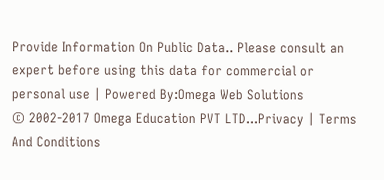Provide Information On Public Data.. Please consult an expert before using this data for commercial or personal use | Powered By:Omega Web Solutions
© 2002-2017 Omega Education PVT LTD...Privacy | Terms And Conditions